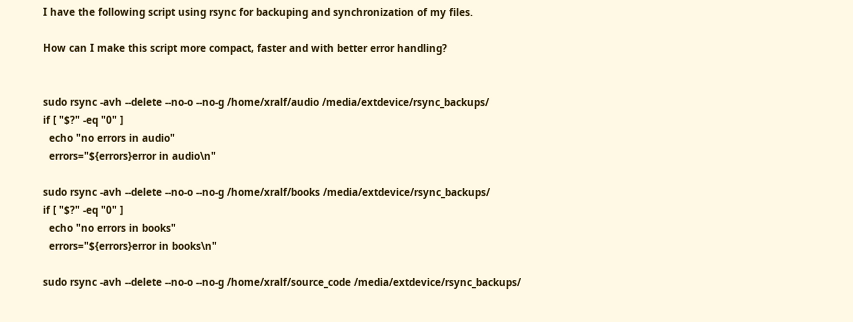I have the following script using rsync for backuping and synchronization of my files.

How can I make this script more compact, faster and with better error handling?


sudo rsync -avh --delete --no-o --no-g /home/xralf/audio /media/extdevice/rsync_backups/
if [ "$?" -eq "0" ]
  echo "no errors in audio"
  errors="${errors}error in audio\n"

sudo rsync -avh --delete --no-o --no-g /home/xralf/books /media/extdevice/rsync_backups/
if [ "$?" -eq "0" ]
  echo "no errors in books"
  errors="${errors}error in books\n"

sudo rsync -avh --delete --no-o --no-g /home/xralf/source_code /media/extdevice/rsync_backups/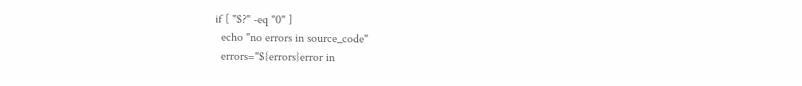if [ "$?" -eq "0" ]
  echo "no errors in source_code"
  errors="${errors}error in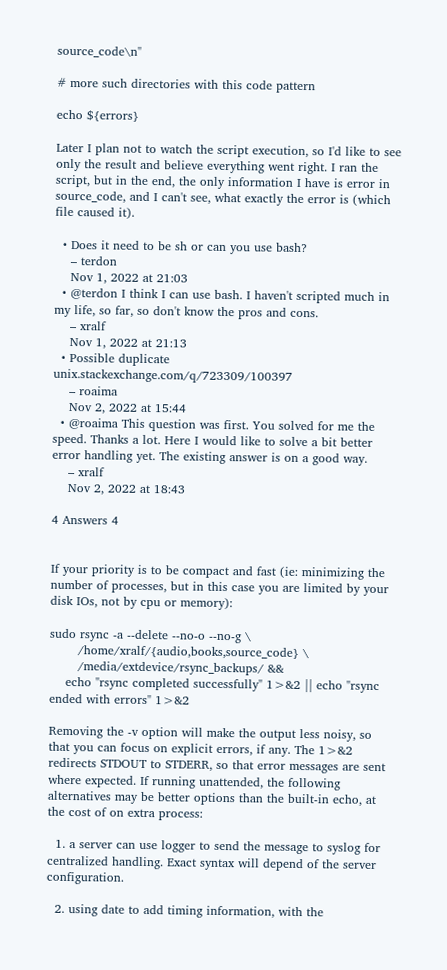source_code\n"

# more such directories with this code pattern

echo ${errors}

Later I plan not to watch the script execution, so I'd like to see only the result and believe everything went right. I ran the script, but in the end, the only information I have is error in source_code, and I can't see, what exactly the error is (which file caused it).

  • Does it need to be sh or can you use bash?
    – terdon
    Nov 1, 2022 at 21:03
  • @terdon I think I can use bash. I haven't scripted much in my life, so far, so don't know the pros and cons.
    – xralf
    Nov 1, 2022 at 21:13
  • Possible duplicate unix.stackexchange.com/q/723309/100397
    – roaima
    Nov 2, 2022 at 15:44
  • @roaima This question was first. You solved for me the speed. Thanks a lot. Here I would like to solve a bit better error handling yet. The existing answer is on a good way.
    – xralf
    Nov 2, 2022 at 18:43

4 Answers 4


If your priority is to be compact and fast (ie: minimizing the number of processes, but in this case you are limited by your disk IOs, not by cpu or memory):

sudo rsync -a --delete --no-o --no-g \
       /home/xralf/{audio,books,source_code} \
       /media/extdevice/rsync_backups/ &&
    echo "rsync completed successfully" 1>&2 || echo "rsync ended with errors" 1>&2

Removing the -v option will make the output less noisy, so that you can focus on explicit errors, if any. The 1>&2 redirects STDOUT to STDERR, so that error messages are sent where expected. If running unattended, the following alternatives may be better options than the built-in echo, at the cost of on extra process:

  1. a server can use logger to send the message to syslog for centralized handling. Exact syntax will depend of the server configuration.

  2. using date to add timing information, with the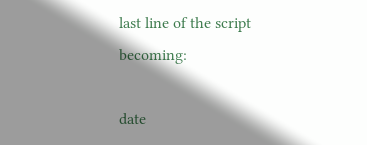last line of the script becoming:

date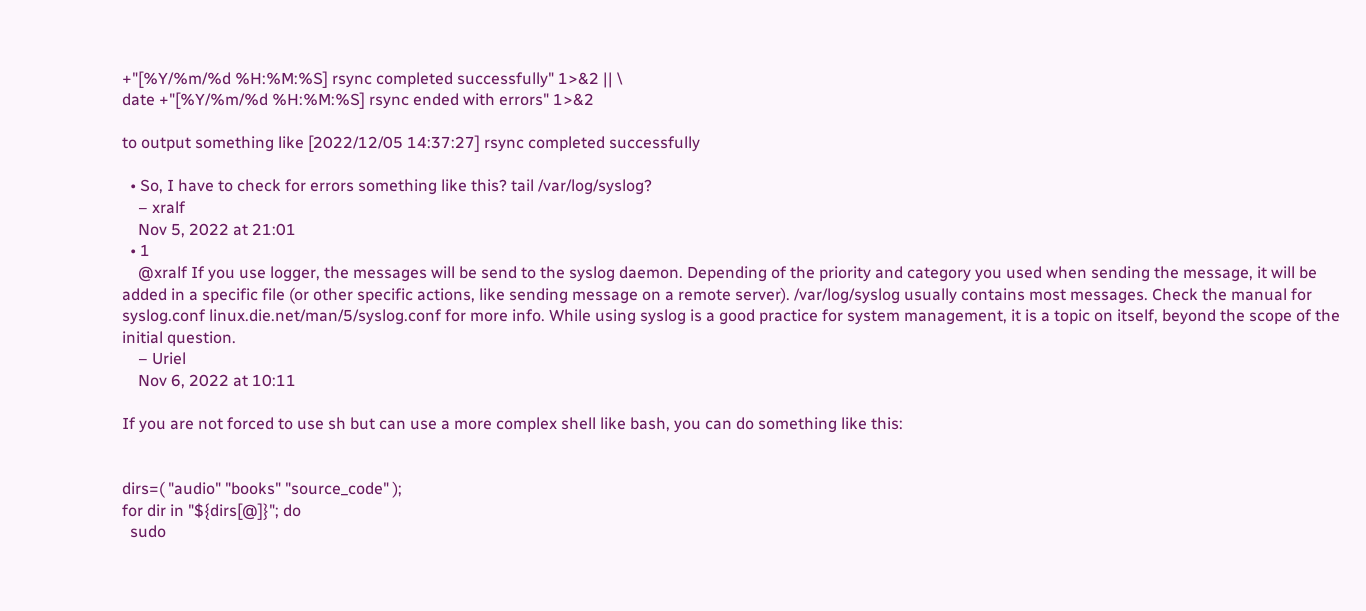+"[%Y/%m/%d %H:%M:%S] rsync completed successfully" 1>&2 || \
date +"[%Y/%m/%d %H:%M:%S] rsync ended with errors" 1>&2

to output something like [2022/12/05 14:37:27] rsync completed successfully

  • So, I have to check for errors something like this? tail /var/log/syslog?
    – xralf
    Nov 5, 2022 at 21:01
  • 1
    @xralf If you use logger, the messages will be send to the syslog daemon. Depending of the priority and category you used when sending the message, it will be added in a specific file (or other specific actions, like sending message on a remote server). /var/log/syslog usually contains most messages. Check the manual for syslog.conf linux.die.net/man/5/syslog.conf for more info. While using syslog is a good practice for system management, it is a topic on itself, beyond the scope of the initial question.
    – Uriel
    Nov 6, 2022 at 10:11

If you are not forced to use sh but can use a more complex shell like bash, you can do something like this:


dirs=( "audio" "books" "source_code" );
for dir in "${dirs[@]}"; do
  sudo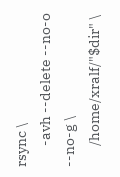rsync \
       -avh --delete --no-o --no-g \
       /home/xralf/"$dir" \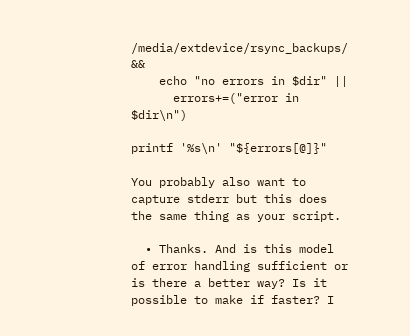/media/extdevice/rsync_backups/ &&
    echo "no errors in $dir" ||
      errors+=("error in $dir\n")

printf '%s\n' "${errors[@]}"

You probably also want to capture stderr but this does the same thing as your script.

  • Thanks. And is this model of error handling sufficient or is there a better way? Is it possible to make if faster? I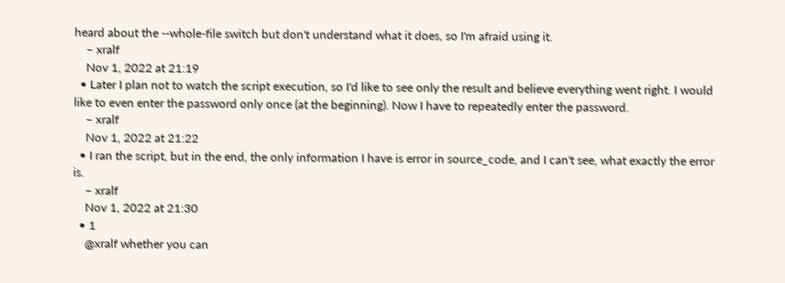heard about the --whole-file switch but don't understand what it does, so I'm afraid using it.
    – xralf
    Nov 1, 2022 at 21:19
  • Later I plan not to watch the script execution, so I'd like to see only the result and believe everything went right. I would like to even enter the password only once (at the beginning). Now I have to repeatedly enter the password.
    – xralf
    Nov 1, 2022 at 21:22
  • I ran the script, but in the end, the only information I have is error in source_code, and I can't see, what exactly the error is.
    – xralf
    Nov 1, 2022 at 21:30
  • 1
    @xralf whether you can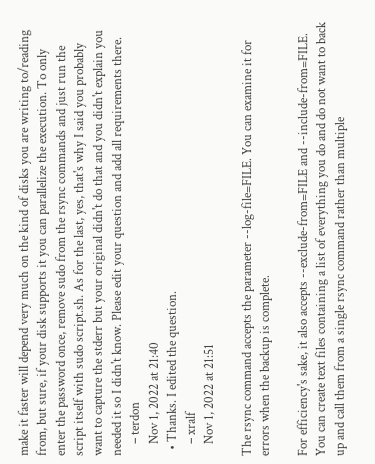make it faster will depend very much on the kind of disks you are writing to/reading from, but sure, if your disk supports it you can parallelize the execution. To only enter the password once, remove sudo from the rsync commands and just run the script itself with sudo script.sh. As for the last, yes, that's why I said you probably want to capture the stderr but your original didn't do that and you didn't explain you needed it so I didn't know. Please edit your question and add all requirements there.
    – terdon
    Nov 1, 2022 at 21:40
  • Thanks. I edited the question.
    – xralf
    Nov 1, 2022 at 21:51

The rsync command accepts the parameter --log-file=FILE. You can examine it for errors when the backup is complete.

For efficiency's sake, it also accepts --exclude-from=FILE and --include-from=FILE. You can create text files containing a list of everything you do and do not want to back up and call them from a single rsync command rather than multiple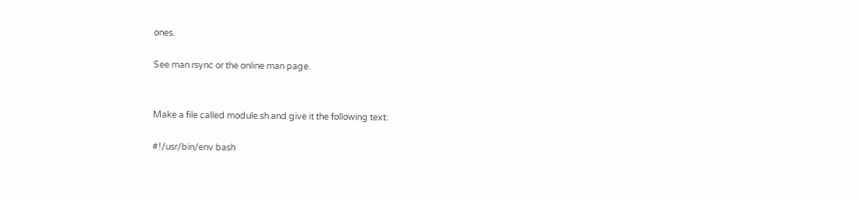ones.

See man rsync or the online man page.


Make a file called module.sh and give it the following text:

#!/usr/bin/env bash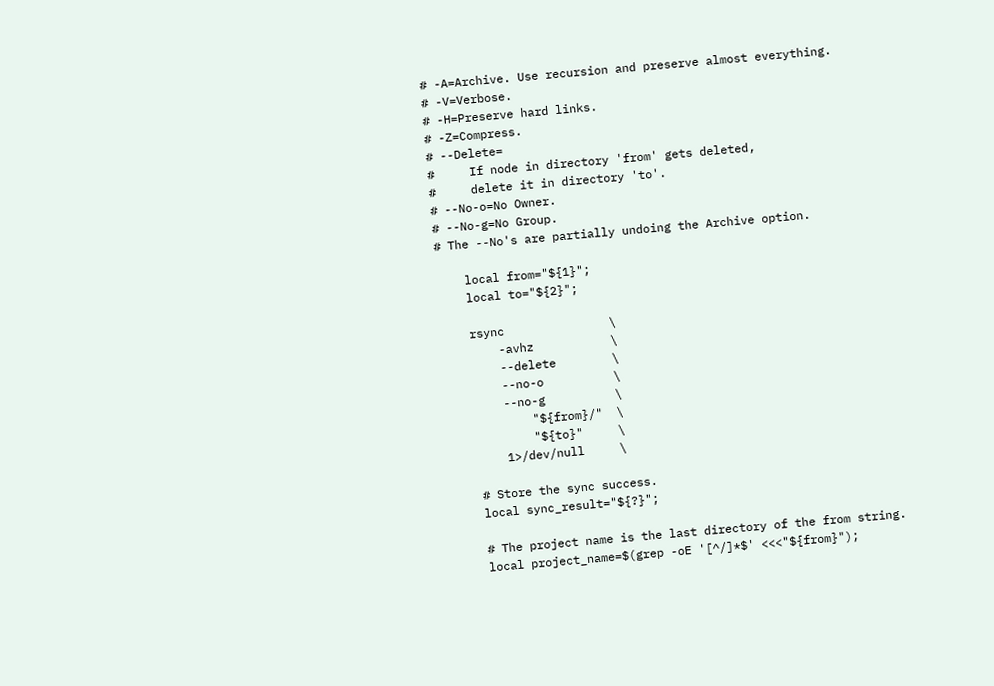# -A=Archive. Use recursion and preserve almost everything.
# -V=Verbose.
# -H=Preserve hard links.
# -Z=Compress.
# --Delete=
#     If node in directory 'from' gets deleted,
#     delete it in directory 'to'.
# --No-o=No Owner.
# --No-g=No Group.
# The --No's are partially undoing the Archive option.

    local from="${1}";
    local to="${2}";

    rsync               \
        -avhz           \
        --delete        \
        --no-o          \
        --no-g          \
            "${from}/"  \
            "${to}"     \
        1>/dev/null     \

    # Store the sync success.
    local sync_result="${?}";

    # The project name is the last directory of the from string.
    local project_name=$(grep -oE '[^/]*$' <<<"${from}");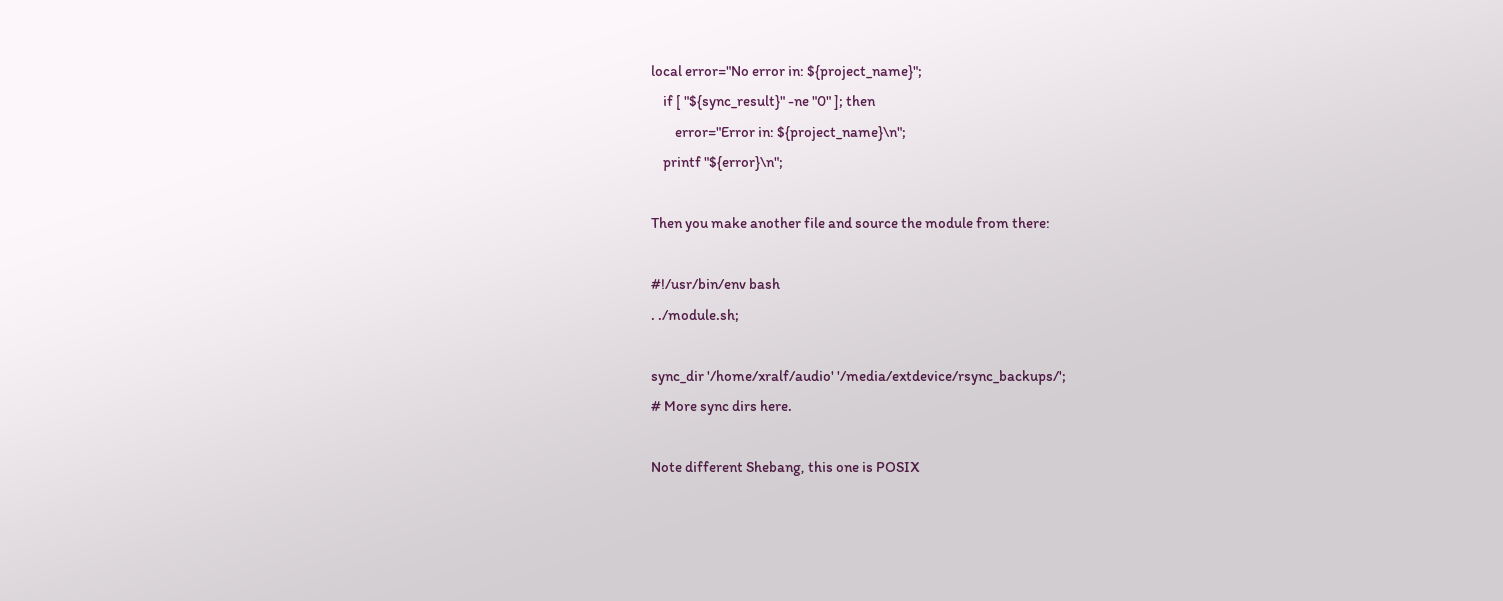local error="No error in: ${project_name}";
    if [ "${sync_result}" -ne "0" ]; then
        error="Error in: ${project_name}\n";
    printf "${error}\n";

Then you make another file and source the module from there:

#!/usr/bin/env bash
. ./module.sh;

sync_dir '/home/xralf/audio' '/media/extdevice/rsync_backups/';
# More sync dirs here.

Note different Shebang, this one is POSIX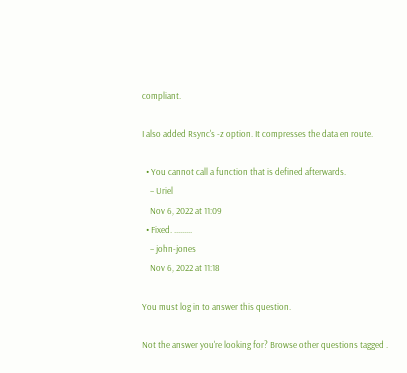compliant.

I also added Rsync's -z option. It compresses the data en route.

  • You cannot call a function that is defined afterwards.
    – Uriel
    Nov 6, 2022 at 11:09
  • Fixed. .........
    – john-jones
    Nov 6, 2022 at 11:18

You must log in to answer this question.

Not the answer you're looking for? Browse other questions tagged .